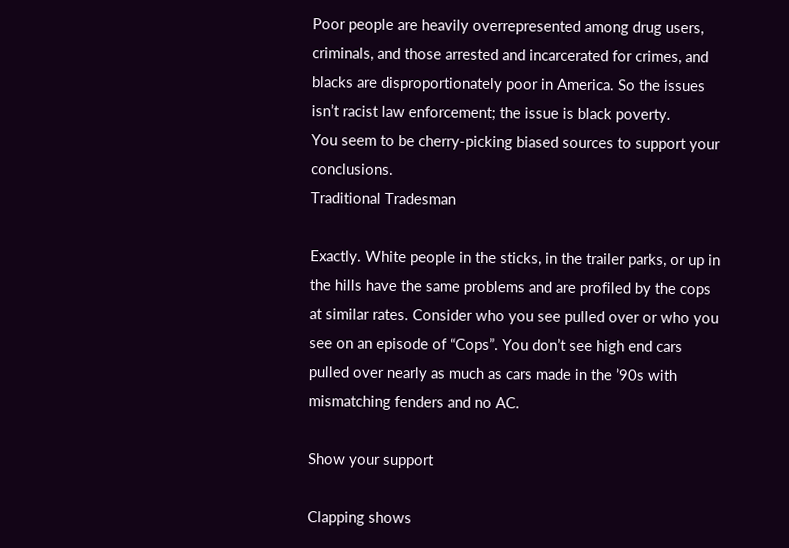Poor people are heavily overrepresented among drug users, criminals, and those arrested and incarcerated for crimes, and blacks are disproportionately poor in America. So the issues isn’t racist law enforcement; the issue is black poverty.
You seem to be cherry-picking biased sources to support your conclusions.
Traditional Tradesman

Exactly. White people in the sticks, in the trailer parks, or up in the hills have the same problems and are profiled by the cops at similar rates. Consider who you see pulled over or who you see on an episode of “Cops”. You don’t see high end cars pulled over nearly as much as cars made in the ’90s with mismatching fenders and no AC.

Show your support

Clapping shows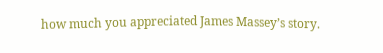how much you appreciated James Massey’s story.